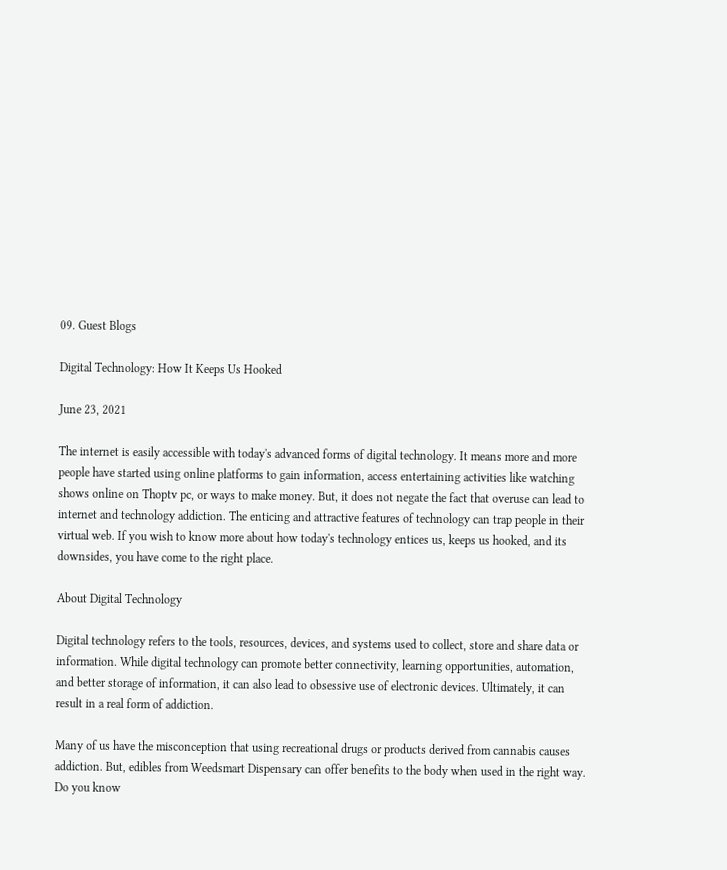09. Guest Blogs

Digital Technology: How It Keeps Us Hooked

June 23, 2021

The internet is easily accessible with today's advanced forms of digital technology. It means more and more people have started using online platforms to gain information, access entertaining activities like watching shows online on Thoptv pc, or ways to make money. But, it does not negate the fact that overuse can lead to internet and technology addiction. The enticing and attractive features of technology can trap people in their virtual web. If you wish to know more about how today's technology entices us, keeps us hooked, and its downsides, you have come to the right place.

About Digital Technology

Digital technology refers to the tools, resources, devices, and systems used to collect, store and share data or information. While digital technology can promote better connectivity, learning opportunities, automation, and better storage of information, it can also lead to obsessive use of electronic devices. Ultimately, it can result in a real form of addiction.

Many of us have the misconception that using recreational drugs or products derived from cannabis causes addiction. But, edibles from Weedsmart Dispensary can offer benefits to the body when used in the right way. Do you know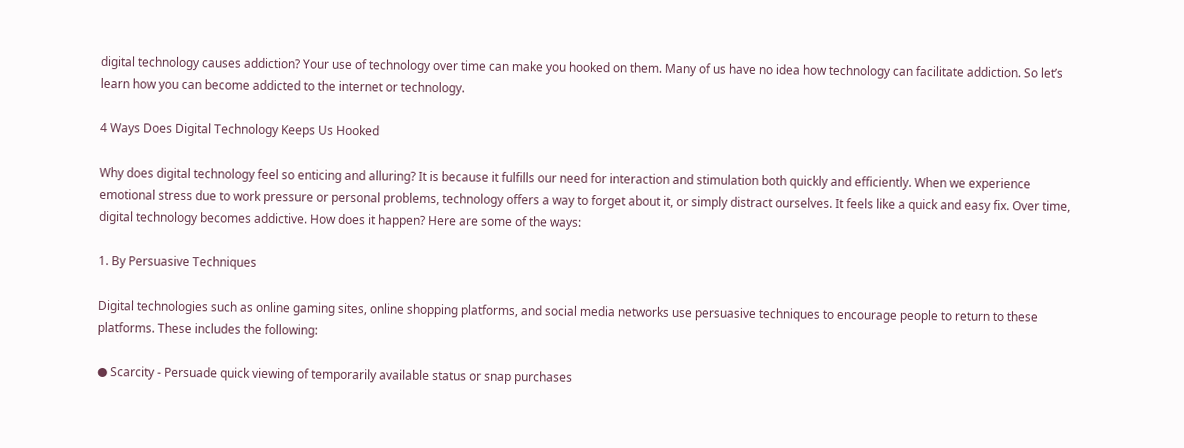digital technology causes addiction? Your use of technology over time can make you hooked on them. Many of us have no idea how technology can facilitate addiction. So let’s learn how you can become addicted to the internet or technology.

4 Ways Does Digital Technology Keeps Us Hooked

Why does digital technology feel so enticing and alluring? It is because it fulfills our need for interaction and stimulation both quickly and efficiently. When we experience emotional stress due to work pressure or personal problems, technology offers a way to forget about it, or simply distract ourselves. It feels like a quick and easy fix. Over time, digital technology becomes addictive. How does it happen? Here are some of the ways:

1. By Persuasive Techniques

Digital technologies such as online gaming sites, online shopping platforms, and social media networks use persuasive techniques to encourage people to return to these platforms. These includes the following:

● Scarcity - Persuade quick viewing of temporarily available status or snap purchases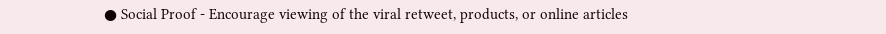● Social Proof - Encourage viewing of the viral retweet, products, or online articles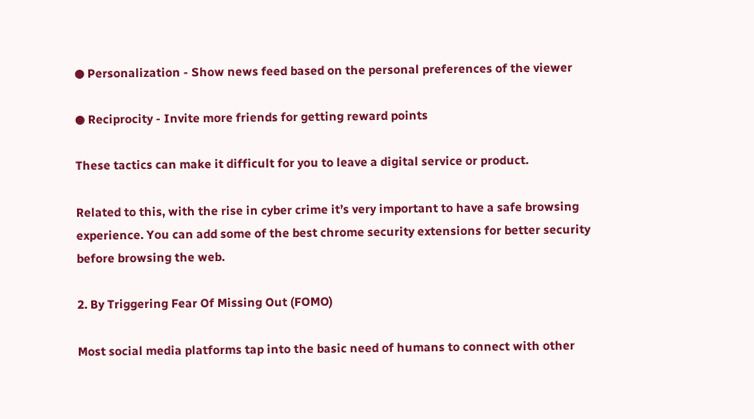● Personalization - Show news feed based on the personal preferences of the viewer

● Reciprocity - Invite more friends for getting reward points

These tactics can make it difficult for you to leave a digital service or product.

Related to this, with the rise in cyber crime it’s very important to have a safe browsing experience. You can add some of the best chrome security extensions for better security before browsing the web.

2. By Triggering Fear Of Missing Out (FOMO)

Most social media platforms tap into the basic need of humans to connect with other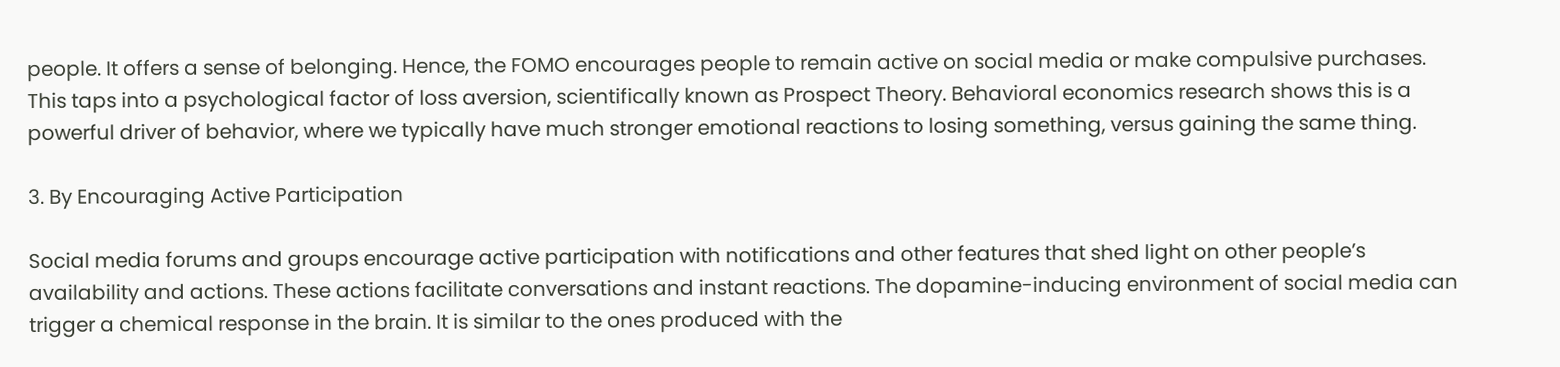people. It offers a sense of belonging. Hence, the FOMO encourages people to remain active on social media or make compulsive purchases. This taps into a psychological factor of loss aversion, scientifically known as Prospect Theory. Behavioral economics research shows this is a powerful driver of behavior, where we typically have much stronger emotional reactions to losing something, versus gaining the same thing.

3. By Encouraging Active Participation

Social media forums and groups encourage active participation with notifications and other features that shed light on other people’s availability and actions. These actions facilitate conversations and instant reactions. The dopamine-inducing environment of social media can trigger a chemical response in the brain. It is similar to the ones produced with the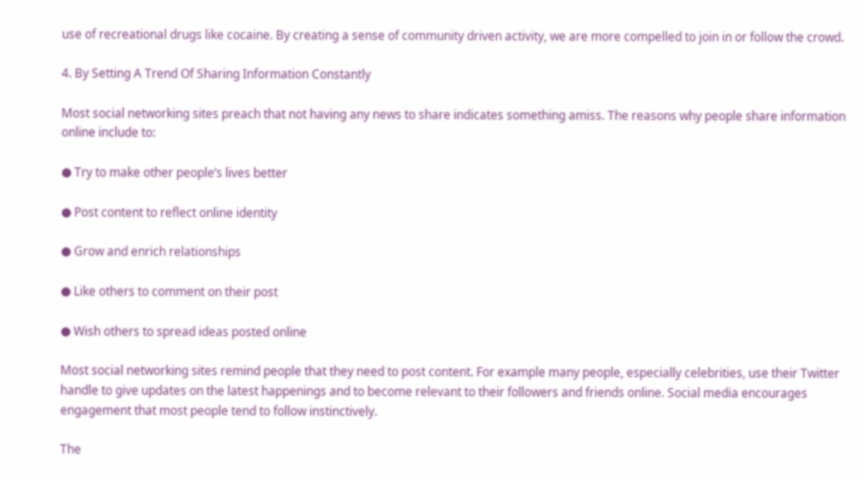use of recreational drugs like cocaine. By creating a sense of community driven activity, we are more compelled to join in or follow the crowd.

4. By Setting A Trend Of Sharing Information Constantly

Most social networking sites preach that not having any news to share indicates something amiss. The reasons why people share information online include to:

● Try to make other people’s lives better

● Post content to reflect online identity

● Grow and enrich relationships

● Like others to comment on their post

● Wish others to spread ideas posted online

Most social networking sites remind people that they need to post content. For example many people, especially celebrities, use their Twitter handle to give updates on the latest happenings and to become relevant to their followers and friends online. Social media encourages engagement that most people tend to follow instinctively.

The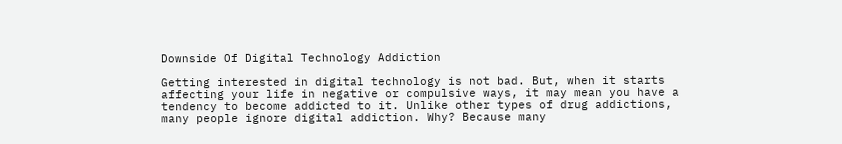Downside Of Digital Technology Addiction

Getting interested in digital technology is not bad. But, when it starts affecting your life in negative or compulsive ways, it may mean you have a tendency to become addicted to it. Unlike other types of drug addictions, many people ignore digital addiction. Why? Because many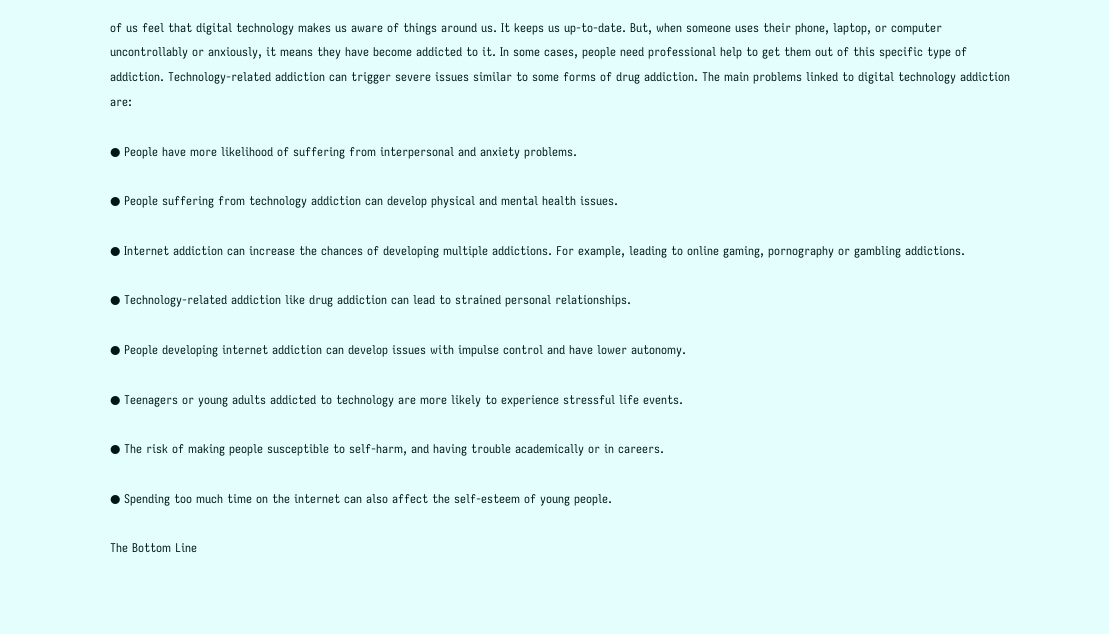of us feel that digital technology makes us aware of things around us. It keeps us up-to-date. But, when someone uses their phone, laptop, or computer uncontrollably or anxiously, it means they have become addicted to it. In some cases, people need professional help to get them out of this specific type of addiction. Technology-related addiction can trigger severe issues similar to some forms of drug addiction. The main problems linked to digital technology addiction are:

● People have more likelihood of suffering from interpersonal and anxiety problems.

● People suffering from technology addiction can develop physical and mental health issues.

● Internet addiction can increase the chances of developing multiple addictions. For example, leading to online gaming, pornography or gambling addictions.

● Technology-related addiction like drug addiction can lead to strained personal relationships.

● People developing internet addiction can develop issues with impulse control and have lower autonomy.

● Teenagers or young adults addicted to technology are more likely to experience stressful life events.

● The risk of making people susceptible to self-harm, and having trouble academically or in careers.

● Spending too much time on the internet can also affect the self-esteem of young people.

The Bottom Line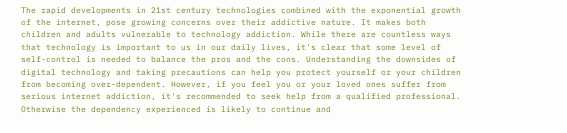The rapid developments in 21st century technologies combined with the exponential growth of the internet, pose growing concerns over their addictive nature. It makes both children and adults vulnerable to technology addiction. While there are countless ways that technology is important to us in our daily lives, it's clear that some level of self-control is needed to balance the pros and the cons. Understanding the downsides of digital technology and taking precautions can help you protect yourself or your children from becoming over-dependent. However, if you feel you or your loved ones suffer from serious internet addiction, it's recommended to seek help from a qualified professional. Otherwise the dependency experienced is likely to continue and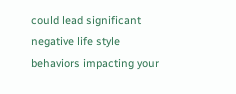could lead significant negative life style behaviors impacting your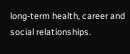long-term health, career and social relationships.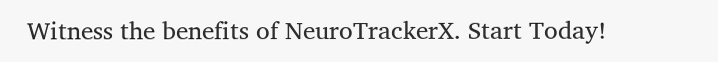Witness the benefits of NeuroTrackerX. Start Today!